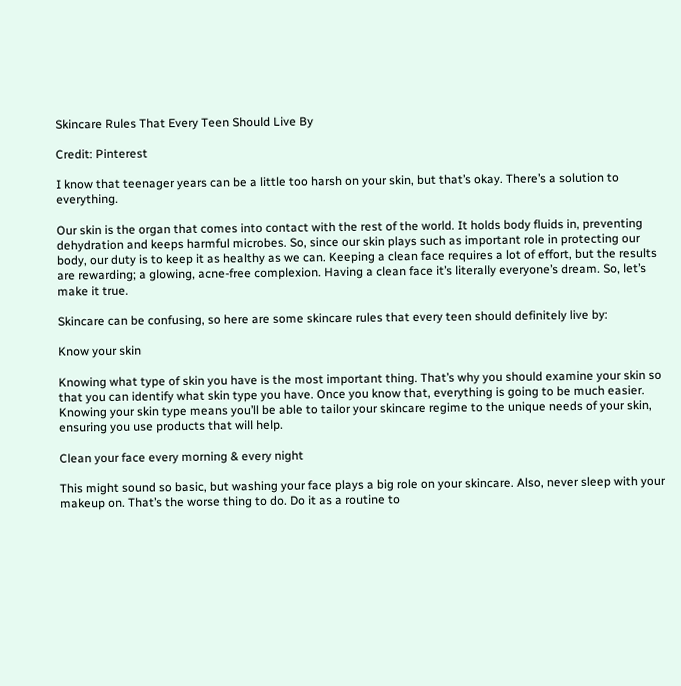Skincare Rules That Every Teen Should Live By

Credit: Pinterest

I know that teenager years can be a little too harsh on your skin, but that’s okay. There’s a solution to everything.

Our skin is the organ that comes into contact with the rest of the world. It holds body fluids in, preventing dehydration and keeps harmful microbes. So, since our skin plays such as important role in protecting our body, our duty is to keep it as healthy as we can. Keeping a clean face requires a lot of effort, but the results are rewarding; a glowing, acne-free complexion. Having a clean face it’s literally everyone’s dream. So, let’s make it true.

Skincare can be confusing, so here are some skincare rules that every teen should definitely live by:

Know your skin

Knowing what type of skin you have is the most important thing. That’s why you should examine your skin so that you can identify what skin type you have. Once you know that, everything is going to be much easier. Knowing your skin type means you’ll be able to tailor your skincare regime to the unique needs of your skin, ensuring you use products that will help.

Clean your face every morning & every night

This might sound so basic, but washing your face plays a big role on your skincare. Also, never sleep with your makeup on. That’s the worse thing to do. Do it as a routine to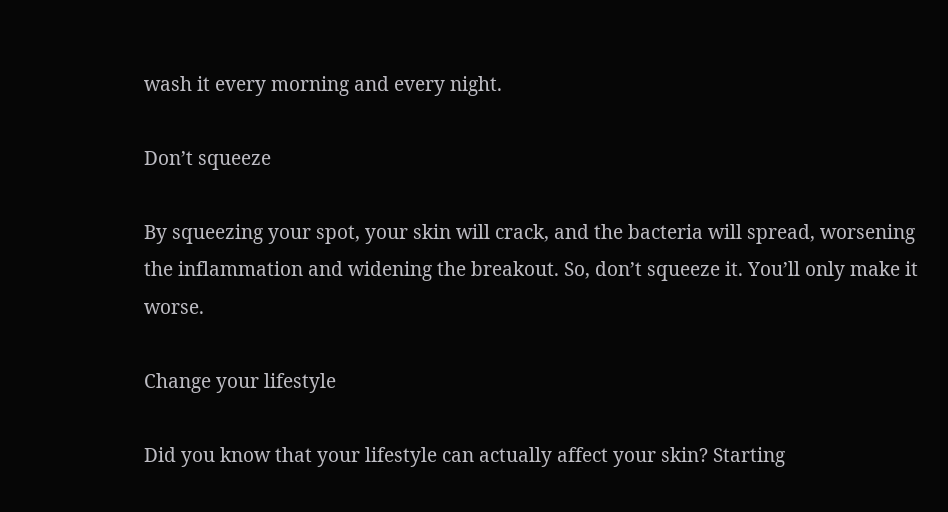wash it every morning and every night.

Don’t squeeze

By squeezing your spot, your skin will crack, and the bacteria will spread, worsening the inflammation and widening the breakout. So, don’t squeeze it. You’ll only make it worse.

Change your lifestyle

Did you know that your lifestyle can actually affect your skin? Starting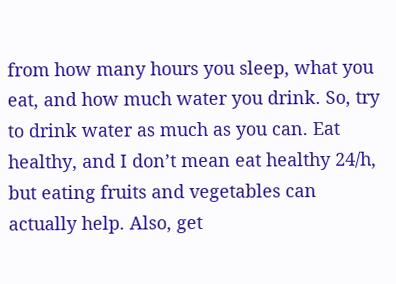from how many hours you sleep, what you eat, and how much water you drink. So, try to drink water as much as you can. Eat healthy, and I don’t mean eat healthy 24/h, but eating fruits and vegetables can actually help. Also, get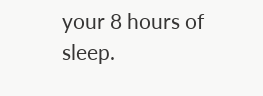your 8 hours of sleep.